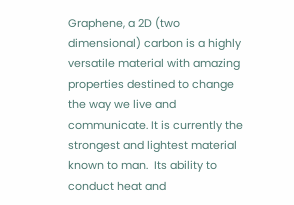Graphene, a 2D (two dimensional) carbon is a highly versatile material with amazing properties destined to change the way we live and communicate. It is currently the strongest and lightest material known to man.  Its ability to conduct heat and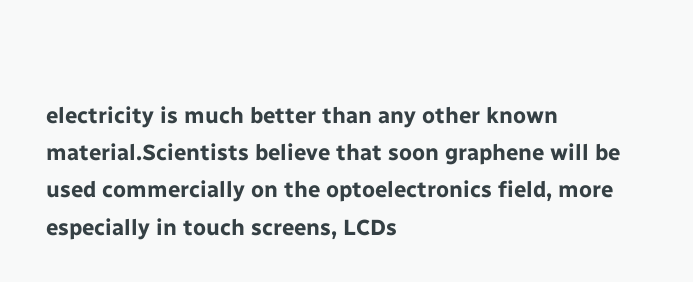electricity is much better than any other known material.Scientists believe that soon graphene will be used commercially on the optoelectronics field, more especially in touch screens, LCDs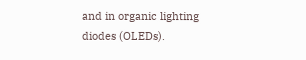and in organic lighting diodes (OLEDs).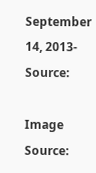September 14, 2013- Source:

Image Source: